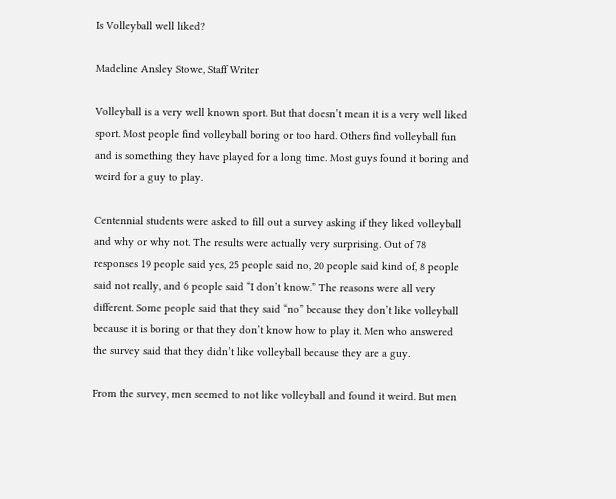Is Volleyball well liked?

Madeline Ansley Stowe, Staff Writer

Volleyball is a very well known sport. But that doesn’t mean it is a very well liked sport. Most people find volleyball boring or too hard. Others find volleyball fun and is something they have played for a long time. Most guys found it boring and weird for a guy to play.

Centennial students were asked to fill out a survey asking if they liked volleyball and why or why not. The results were actually very surprising. Out of 78 responses 19 people said yes, 25 people said no, 20 people said kind of, 8 people said not really, and 6 people said “I don’t know.” The reasons were all very different. Some people said that they said “no” because they don’t like volleyball because it is boring or that they don’t know how to play it. Men who answered the survey said that they didn’t like volleyball because they are a guy.

From the survey, men seemed to not like volleyball and found it weird. But men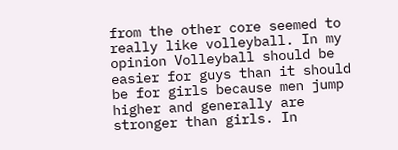from the other core seemed to really like volleyball. In my opinion Volleyball should be easier for guys than it should be for girls because men jump higher and generally are stronger than girls. In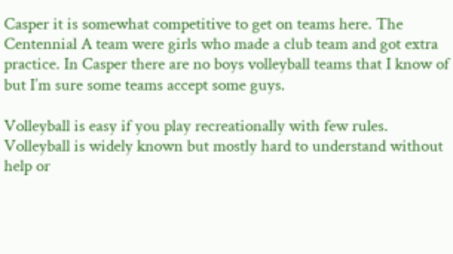Casper it is somewhat competitive to get on teams here. The Centennial A team were girls who made a club team and got extra practice. In Casper there are no boys volleyball teams that I know of but I’m sure some teams accept some guys.

Volleyball is easy if you play recreationally with few rules. Volleyball is widely known but mostly hard to understand without help or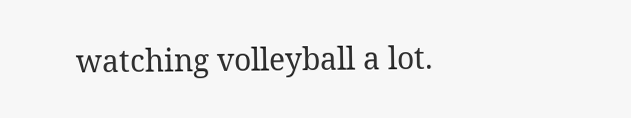watching volleyball a lot.